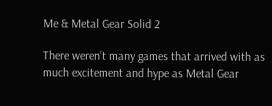Me & Metal Gear Solid 2

There weren’t many games that arrived with as much excitement and hype as Metal Gear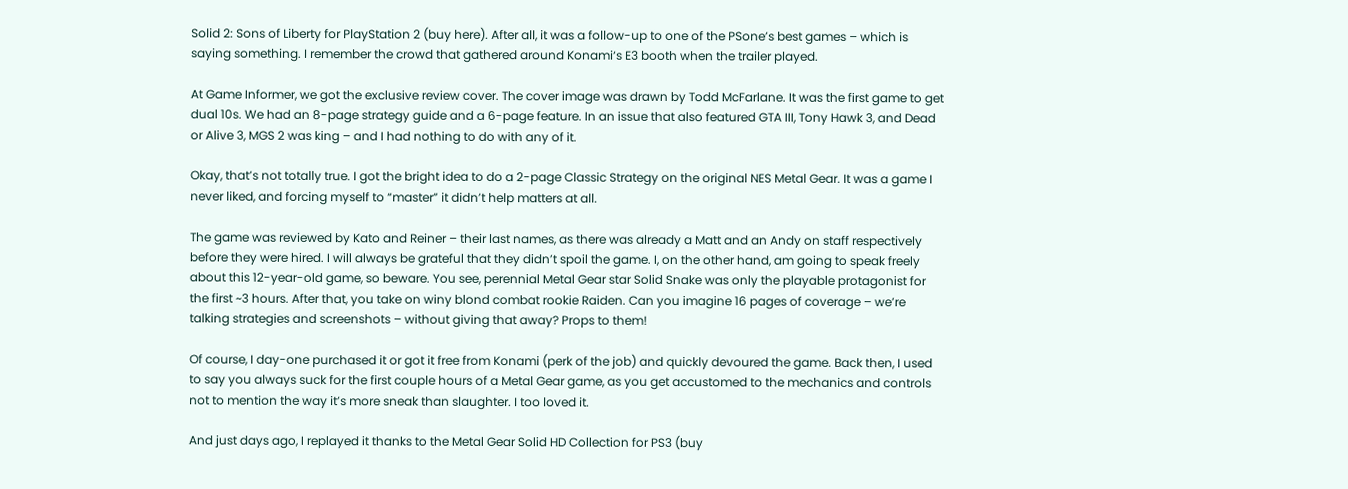Solid 2: Sons of Liberty for PlayStation 2 (buy here). After all, it was a follow-up to one of the PSone’s best games – which is saying something. I remember the crowd that gathered around Konami‘s E3 booth when the trailer played.

At Game Informer, we got the exclusive review cover. The cover image was drawn by Todd McFarlane. It was the first game to get dual 10s. We had an 8-page strategy guide and a 6-page feature. In an issue that also featured GTA III, Tony Hawk 3, and Dead or Alive 3, MGS 2 was king – and I had nothing to do with any of it.

Okay, that’s not totally true. I got the bright idea to do a 2-page Classic Strategy on the original NES Metal Gear. It was a game I never liked, and forcing myself to “master” it didn’t help matters at all.

The game was reviewed by Kato and Reiner – their last names, as there was already a Matt and an Andy on staff respectively before they were hired. I will always be grateful that they didn’t spoil the game. I, on the other hand, am going to speak freely about this 12-year-old game, so beware. You see, perennial Metal Gear star Solid Snake was only the playable protagonist for the first ~3 hours. After that, you take on winy blond combat rookie Raiden. Can you imagine 16 pages of coverage – we’re talking strategies and screenshots – without giving that away? Props to them!

Of course, I day-one purchased it or got it free from Konami (perk of the job) and quickly devoured the game. Back then, I used to say you always suck for the first couple hours of a Metal Gear game, as you get accustomed to the mechanics and controls not to mention the way it’s more sneak than slaughter. I too loved it.

And just days ago, I replayed it thanks to the Metal Gear Solid HD Collection for PS3 (buy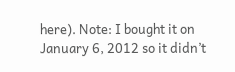here). Note: I bought it on January 6, 2012 so it didn’t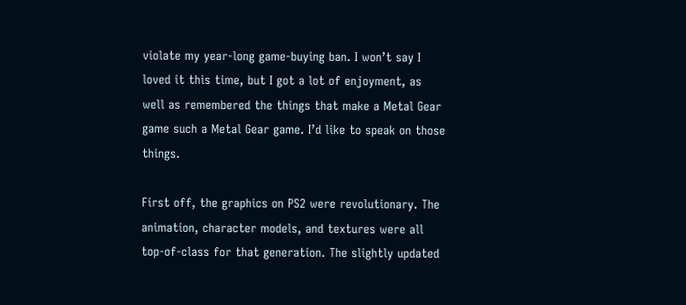violate my year-long game-buying ban. I won’t say I loved it this time, but I got a lot of enjoyment, as well as remembered the things that make a Metal Gear game such a Metal Gear game. I’d like to speak on those things.

First off, the graphics on PS2 were revolutionary. The animation, character models, and textures were all top-of-class for that generation. The slightly updated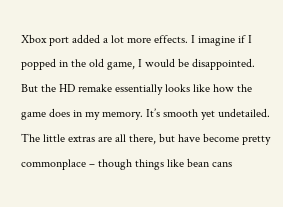Xbox port added a lot more effects. I imagine if I popped in the old game, I would be disappointed. But the HD remake essentially looks like how the game does in my memory. It’s smooth yet undetailed. The little extras are all there, but have become pretty commonplace – though things like bean cans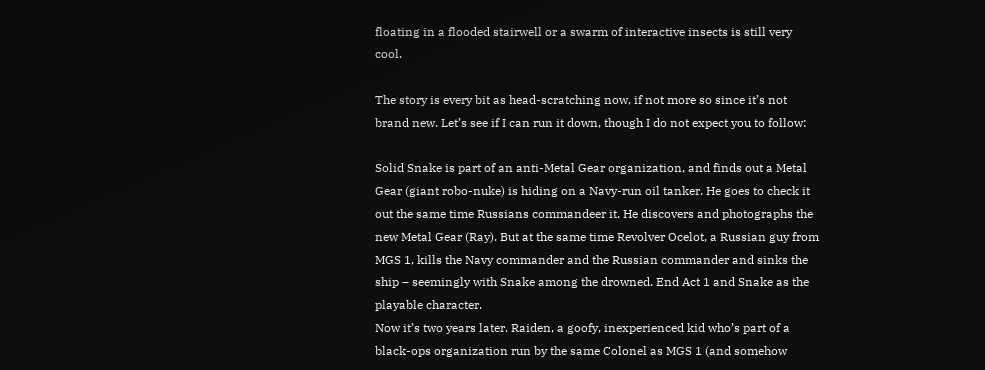floating in a flooded stairwell or a swarm of interactive insects is still very cool.

The story is every bit as head-scratching now, if not more so since it’s not brand new. Let’s see if I can run it down, though I do not expect you to follow:

Solid Snake is part of an anti-Metal Gear organization, and finds out a Metal Gear (giant robo-nuke) is hiding on a Navy-run oil tanker. He goes to check it out the same time Russians commandeer it. He discovers and photographs the new Metal Gear (Ray). But at the same time Revolver Ocelot, a Russian guy from MGS 1, kills the Navy commander and the Russian commander and sinks the ship – seemingly with Snake among the drowned. End Act 1 and Snake as the playable character.
Now it’s two years later. Raiden, a goofy, inexperienced kid who’s part of a black-ops organization run by the same Colonel as MGS 1 (and somehow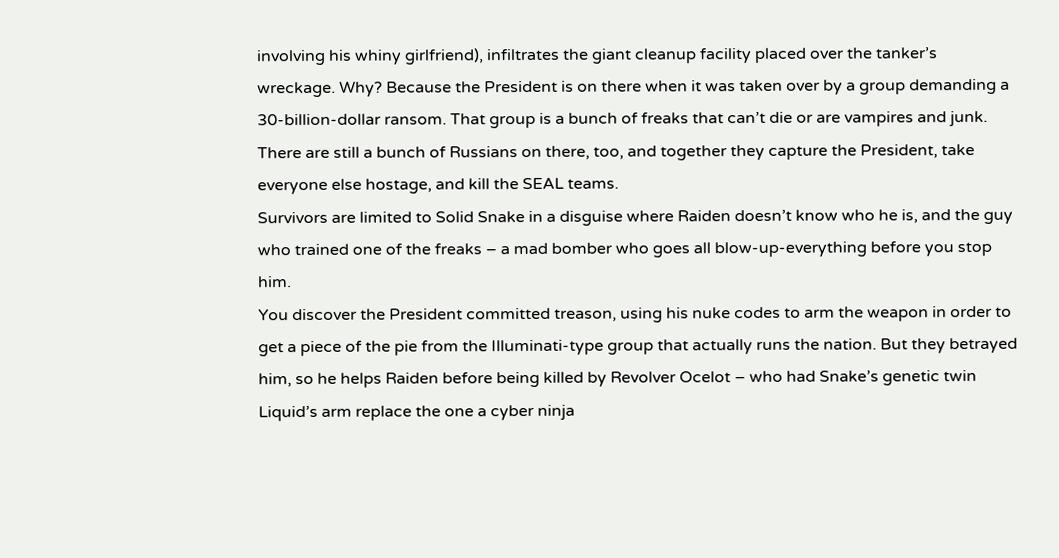involving his whiny girlfriend), infiltrates the giant cleanup facility placed over the tanker’s wreckage. Why? Because the President is on there when it was taken over by a group demanding a 30-billion-dollar ransom. That group is a bunch of freaks that can’t die or are vampires and junk. There are still a bunch of Russians on there, too, and together they capture the President, take everyone else hostage, and kill the SEAL teams.
Survivors are limited to Solid Snake in a disguise where Raiden doesn’t know who he is, and the guy who trained one of the freaks – a mad bomber who goes all blow-up-everything before you stop him.
You discover the President committed treason, using his nuke codes to arm the weapon in order to get a piece of the pie from the Illuminati-type group that actually runs the nation. But they betrayed him, so he helps Raiden before being killed by Revolver Ocelot – who had Snake’s genetic twin Liquid’s arm replace the one a cyber ninja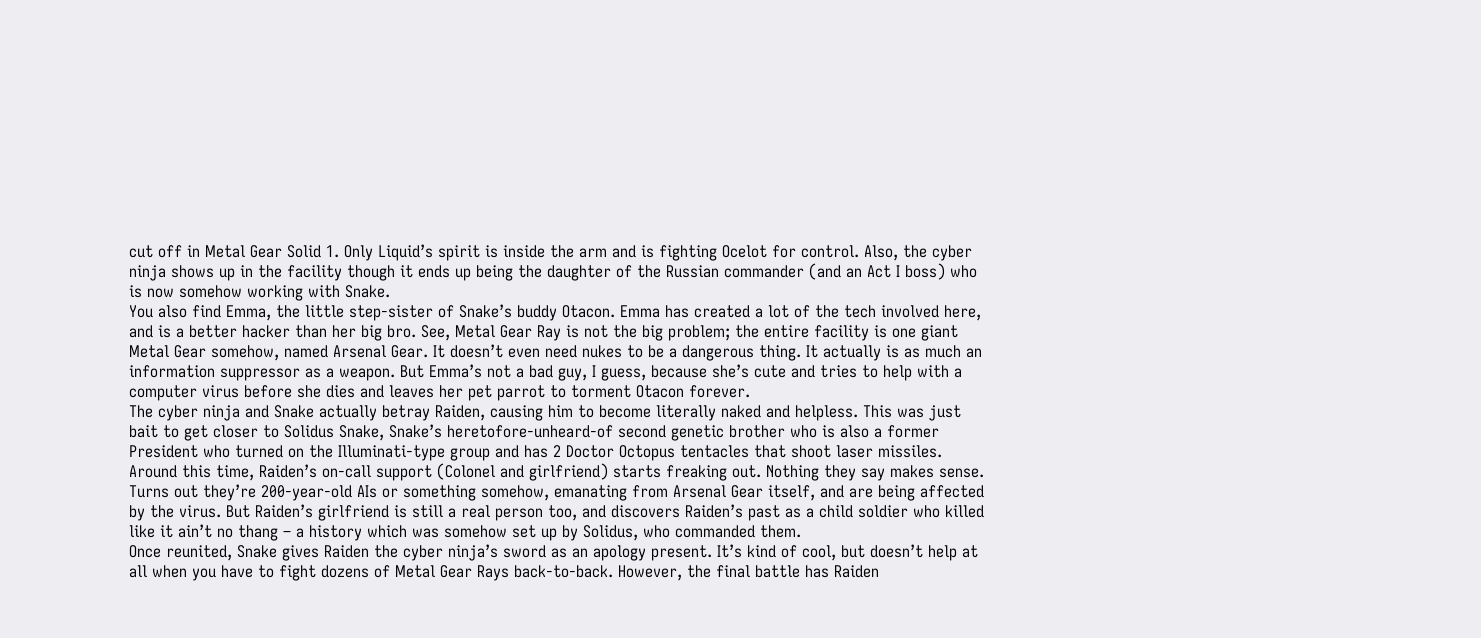cut off in Metal Gear Solid 1. Only Liquid’s spirit is inside the arm and is fighting Ocelot for control. Also, the cyber ninja shows up in the facility though it ends up being the daughter of the Russian commander (and an Act I boss) who is now somehow working with Snake.
You also find Emma, the little step-sister of Snake’s buddy Otacon. Emma has created a lot of the tech involved here, and is a better hacker than her big bro. See, Metal Gear Ray is not the big problem; the entire facility is one giant Metal Gear somehow, named Arsenal Gear. It doesn’t even need nukes to be a dangerous thing. It actually is as much an information suppressor as a weapon. But Emma’s not a bad guy, I guess, because she’s cute and tries to help with a computer virus before she dies and leaves her pet parrot to torment Otacon forever.
The cyber ninja and Snake actually betray Raiden, causing him to become literally naked and helpless. This was just bait to get closer to Solidus Snake, Snake’s heretofore-unheard-of second genetic brother who is also a former President who turned on the Illuminati-type group and has 2 Doctor Octopus tentacles that shoot laser missiles. Around this time, Raiden’s on-call support (Colonel and girlfriend) starts freaking out. Nothing they say makes sense. Turns out they’re 200-year-old AIs or something somehow, emanating from Arsenal Gear itself, and are being affected by the virus. But Raiden’s girlfriend is still a real person too, and discovers Raiden’s past as a child soldier who killed like it ain’t no thang – a history which was somehow set up by Solidus, who commanded them.
Once reunited, Snake gives Raiden the cyber ninja’s sword as an apology present. It’s kind of cool, but doesn’t help at all when you have to fight dozens of Metal Gear Rays back-to-back. However, the final battle has Raiden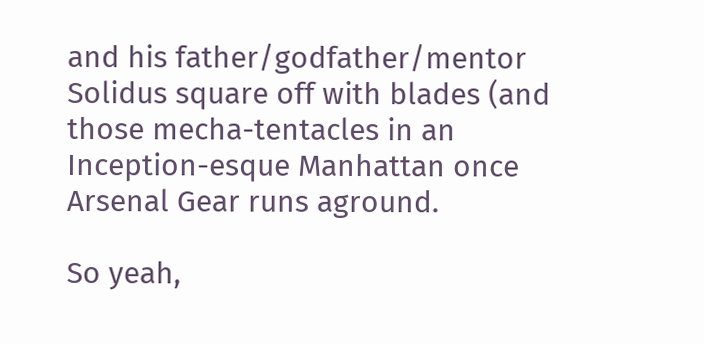and his father/godfather/mentor Solidus square off with blades (and those mecha-tentacles in an Inception-esque Manhattan once Arsenal Gear runs aground.

So yeah,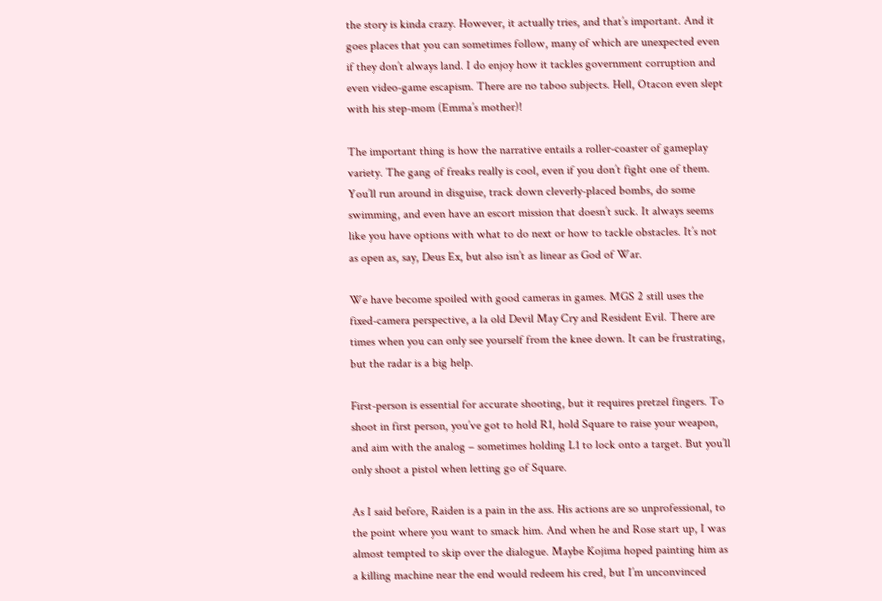the story is kinda crazy. However, it actually tries, and that’s important. And it goes places that you can sometimes follow, many of which are unexpected even if they don’t always land. I do enjoy how it tackles government corruption and even video-game escapism. There are no taboo subjects. Hell, Otacon even slept with his step-mom (Emma’s mother)!

The important thing is how the narrative entails a roller-coaster of gameplay variety. The gang of freaks really is cool, even if you don’t fight one of them. You’ll run around in disguise, track down cleverly-placed bombs, do some swimming, and even have an escort mission that doesn’t suck. It always seems like you have options with what to do next or how to tackle obstacles. It’s not as open as, say, Deus Ex, but also isn’t as linear as God of War.

We have become spoiled with good cameras in games. MGS 2 still uses the fixed-camera perspective, a la old Devil May Cry and Resident Evil. There are times when you can only see yourself from the knee down. It can be frustrating, but the radar is a big help.

First-person is essential for accurate shooting, but it requires pretzel fingers. To shoot in first person, you’ve got to hold R1, hold Square to raise your weapon, and aim with the analog – sometimes holding L1 to lock onto a target. But you’ll only shoot a pistol when letting go of Square.

As I said before, Raiden is a pain in the ass. His actions are so unprofessional, to the point where you want to smack him. And when he and Rose start up, I was almost tempted to skip over the dialogue. Maybe Kojima hoped painting him as a killing machine near the end would redeem his cred, but I’m unconvinced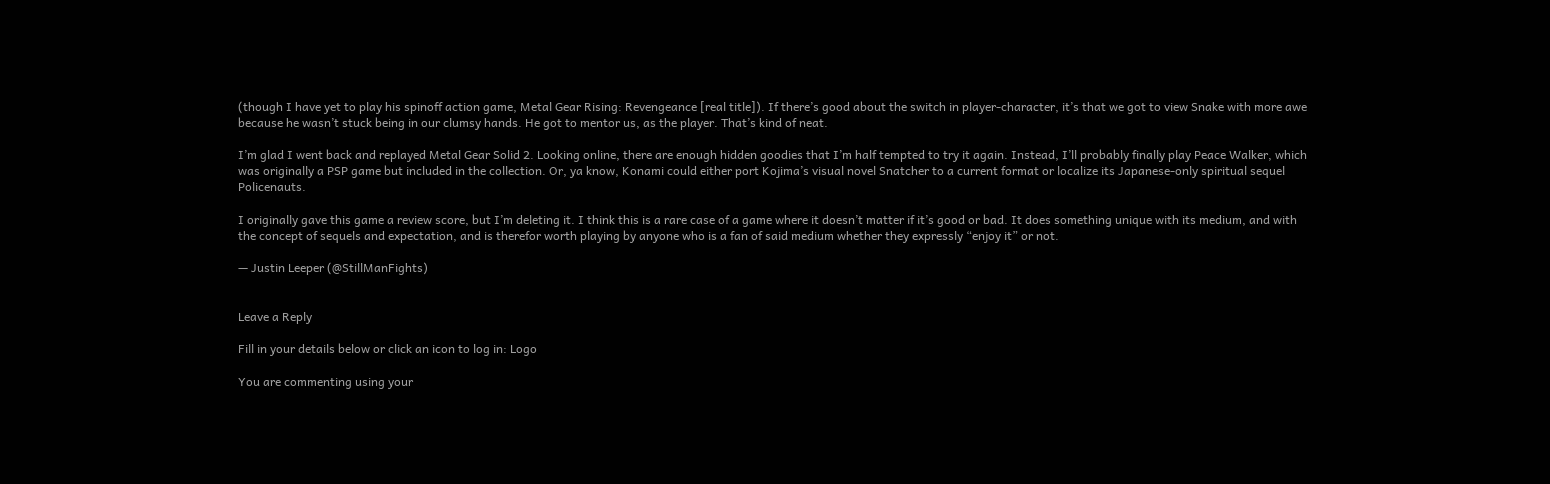(though I have yet to play his spinoff action game, Metal Gear Rising: Revengeance [real title]). If there’s good about the switch in player-character, it’s that we got to view Snake with more awe because he wasn’t stuck being in our clumsy hands. He got to mentor us, as the player. That’s kind of neat.

I’m glad I went back and replayed Metal Gear Solid 2. Looking online, there are enough hidden goodies that I’m half tempted to try it again. Instead, I’ll probably finally play Peace Walker, which was originally a PSP game but included in the collection. Or, ya know, Konami could either port Kojima’s visual novel Snatcher to a current format or localize its Japanese-only spiritual sequel Policenauts.

I originally gave this game a review score, but I’m deleting it. I think this is a rare case of a game where it doesn’t matter if it’s good or bad. It does something unique with its medium, and with the concept of sequels and expectation, and is therefor worth playing by anyone who is a fan of said medium whether they expressly “enjoy it” or not.

— Justin Leeper (@StillManFights)


Leave a Reply

Fill in your details below or click an icon to log in: Logo

You are commenting using your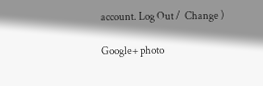account. Log Out /  Change )

Google+ photo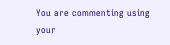You are commenting using your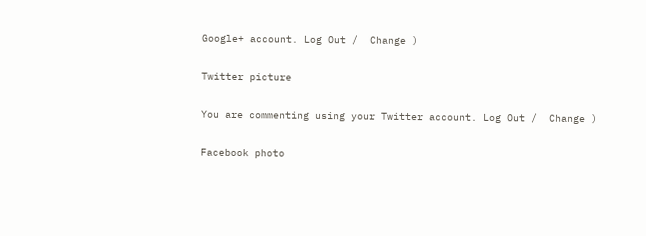Google+ account. Log Out /  Change )

Twitter picture

You are commenting using your Twitter account. Log Out /  Change )

Facebook photo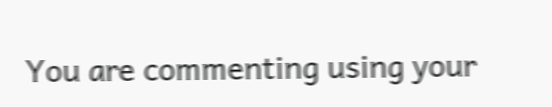You are commenting using your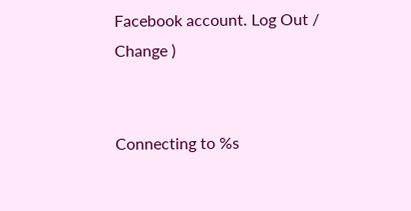Facebook account. Log Out /  Change )


Connecting to %s